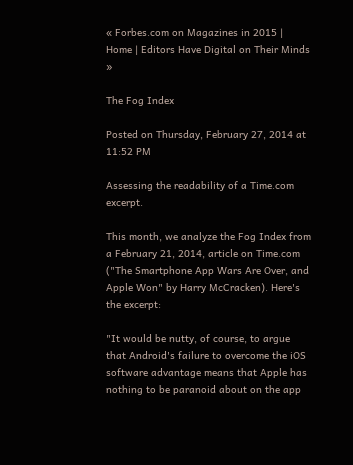« Forbes.com on Magazines in 2015 | Home | Editors Have Digital on Their Minds »

The Fog Index

Posted on Thursday, February 27, 2014 at 11:52 PM

Assessing the readability of a Time.com excerpt.

This month, we analyze the Fog Index from a February 21, 2014, article on Time.com ("The Smartphone App Wars Are Over, and Apple Won" by Harry McCracken). Here's the excerpt:

"It would be nutty, of course, to argue that Android's failure to overcome the iOS software advantage means that Apple has nothing to be paranoid about on the app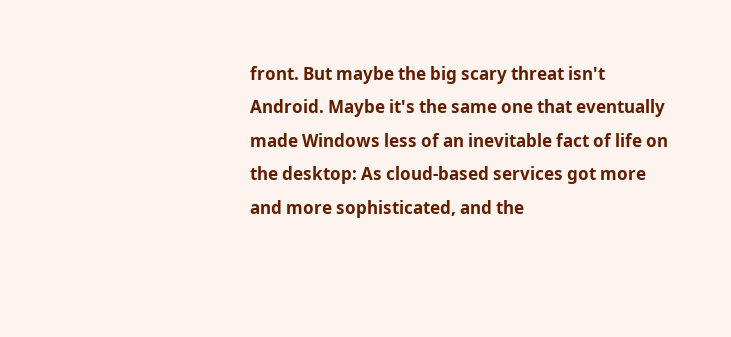front. But maybe the big scary threat isn't Android. Maybe it's the same one that eventually made Windows less of an inevitable fact of life on the desktop: As cloud-based services got more and more sophisticated, and the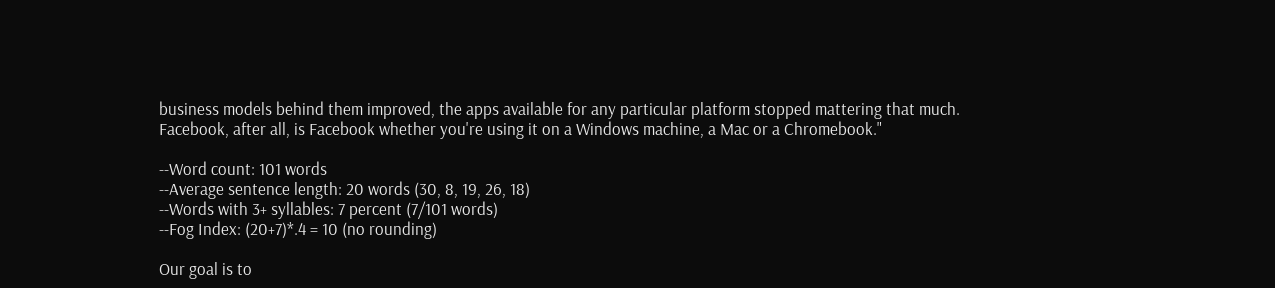business models behind them improved, the apps available for any particular platform stopped mattering that much. Facebook, after all, is Facebook whether you're using it on a Windows machine, a Mac or a Chromebook."

--Word count: 101 words
--Average sentence length: 20 words (30, 8, 19, 26, 18)
--Words with 3+ syllables: 7 percent (7/101 words)
--Fog Index: (20+7)*.4 = 10 (no rounding)

Our goal is to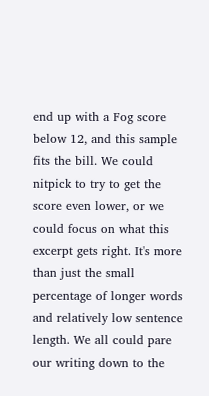end up with a Fog score below 12, and this sample fits the bill. We could nitpick to try to get the score even lower, or we could focus on what this excerpt gets right. It's more than just the small percentage of longer words and relatively low sentence length. We all could pare our writing down to the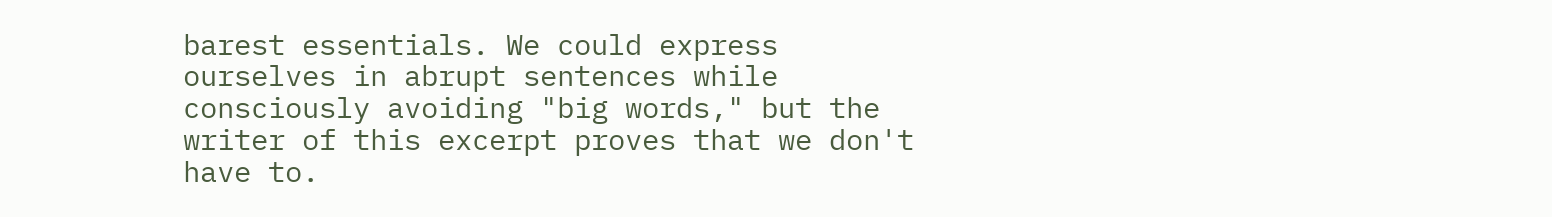barest essentials. We could express ourselves in abrupt sentences while consciously avoiding "big words," but the writer of this excerpt proves that we don't have to.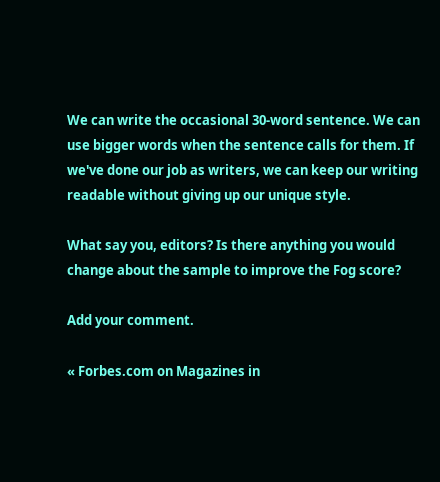We can write the occasional 30-word sentence. We can use bigger words when the sentence calls for them. If we've done our job as writers, we can keep our writing readable without giving up our unique style.

What say you, editors? Is there anything you would change about the sample to improve the Fog score?

Add your comment.

« Forbes.com on Magazines in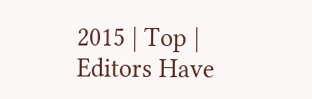2015 | Top | Editors Have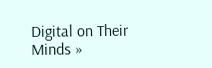Digital on Their Minds »